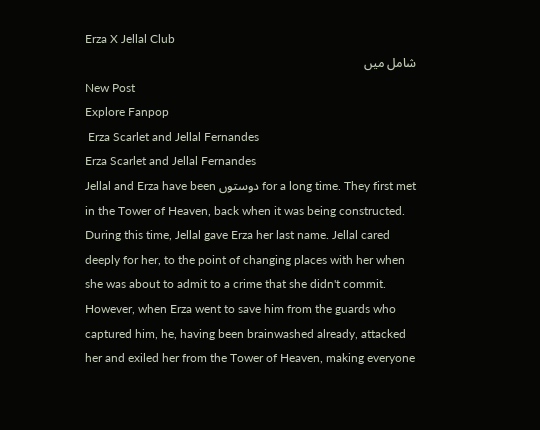Erza X Jellal Club
شامل میں
New Post
Explore Fanpop
 Erza Scarlet and Jellal Fernandes
Erza Scarlet and Jellal Fernandes
Jellal and Erza have been دوستوں for a long time. They first met in the Tower of Heaven, back when it was being constructed. During this time, Jellal gave Erza her last name. Jellal cared deeply for her, to the point of changing places with her when she was about to admit to a crime that she didn't commit. However, when Erza went to save him from the guards who captured him, he, having been brainwashed already, attacked her and exiled her from the Tower of Heaven, making everyone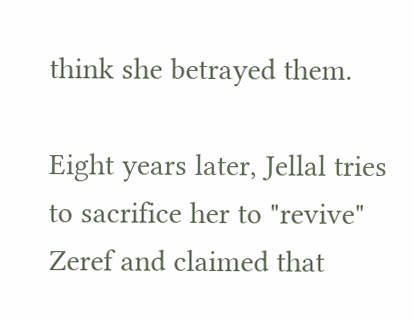think she betrayed them.

Eight years later, Jellal tries to sacrifice her to "revive" Zeref and claimed that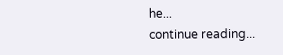he...
continue reading...